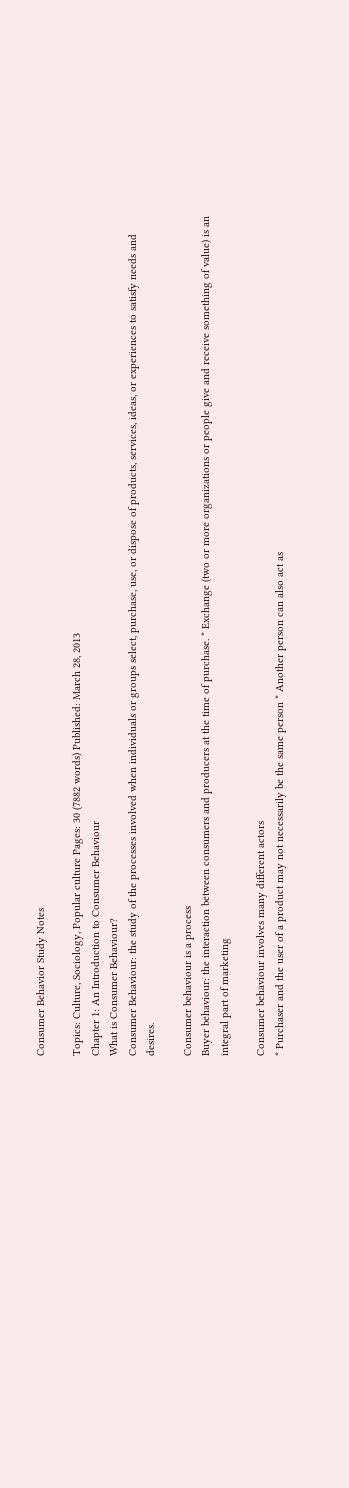Consumer Behavior Study Notes

Topics: Culture, Sociology, Popular culture Pages: 30 (7882 words) Published: March 28, 2013
Chapter 1: An Introduction to Consumer Behaviour
What is Consumer Behaviour?
Consumer Behaviour: the study of the processes involved when individuals or groups select, purchase, use, or dispose of products, services, ideas, or experiences to satisfy needs and desires.

Consumer behaviour is a process
Buyer behaviour: the interaction between consumers and producers at the time of purchase. * Exchange (two or more organizations or people give and receive something of value) is an integral part of marketing

Consumer behaviour involves many different actors
* Purchaser and the user of a product may not necessarily be the same person * Another person can also act as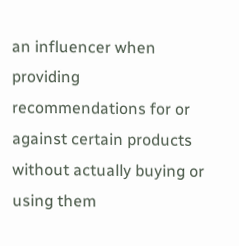an influencer when providing recommendations for or against certain products without actually buying or using them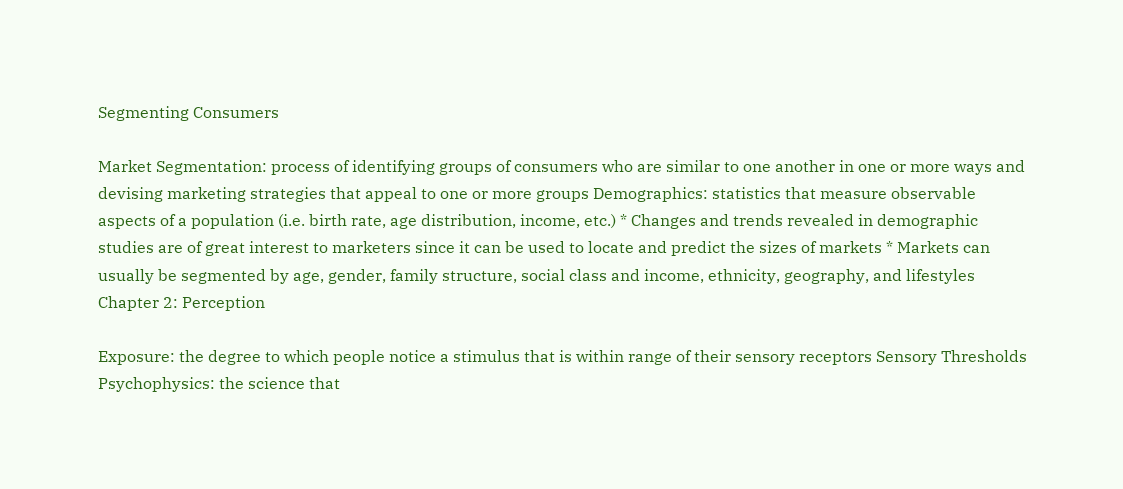Segmenting Consumers

Market Segmentation: process of identifying groups of consumers who are similar to one another in one or more ways and devising marketing strategies that appeal to one or more groups Demographics: statistics that measure observable aspects of a population (i.e. birth rate, age distribution, income, etc.) * Changes and trends revealed in demographic studies are of great interest to marketers since it can be used to locate and predict the sizes of markets * Markets can usually be segmented by age, gender, family structure, social class and income, ethnicity, geography, and lifestyles Chapter 2: Perception

Exposure: the degree to which people notice a stimulus that is within range of their sensory receptors Sensory Thresholds
Psychophysics: the science that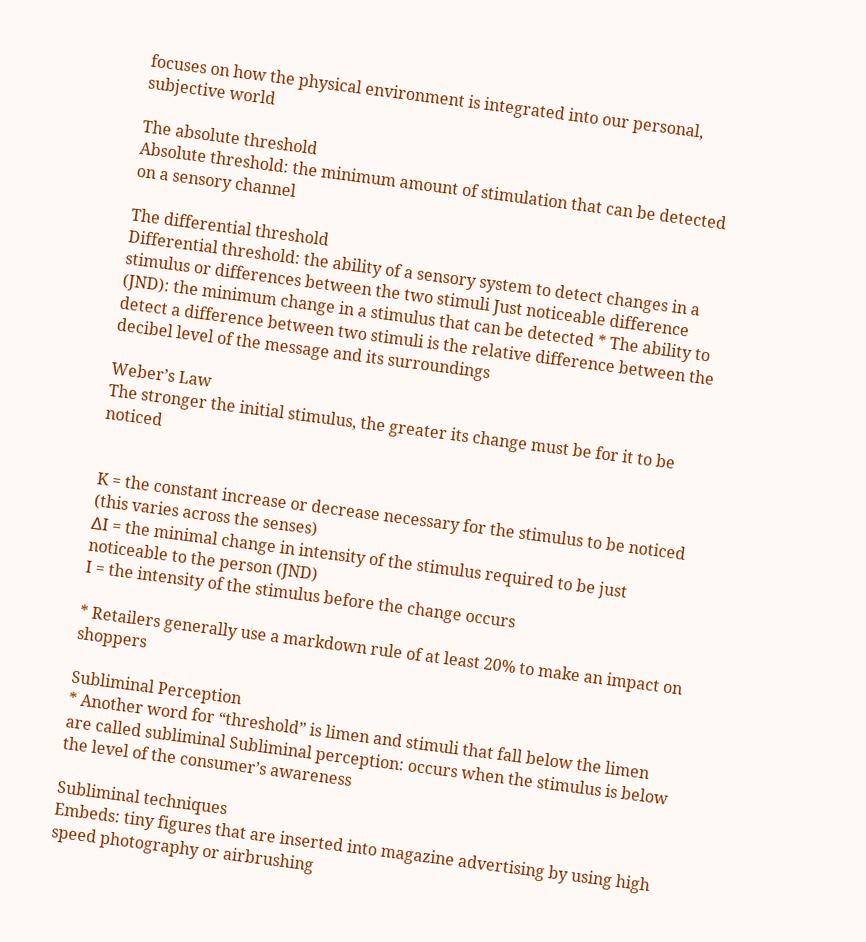focuses on how the physical environment is integrated into our personal, subjective world

The absolute threshold
Absolute threshold: the minimum amount of stimulation that can be detected on a sensory channel

The differential threshold
Differential threshold: the ability of a sensory system to detect changes in a stimulus or differences between the two stimuli Just noticeable difference (JND): the minimum change in a stimulus that can be detected * The ability to detect a difference between two stimuli is the relative difference between the decibel level of the message and its surroundings

Weber’s Law
The stronger the initial stimulus, the greater its change must be for it to be noticed


K = the constant increase or decrease necessary for the stimulus to be noticed (this varies across the senses)
∆I = the minimal change in intensity of the stimulus required to be just noticeable to the person (JND)
I = the intensity of the stimulus before the change occurs

* Retailers generally use a markdown rule of at least 20% to make an impact on shoppers

Subliminal Perception
* Another word for “threshold” is limen and stimuli that fall below the limen are called subliminal Subliminal perception: occurs when the stimulus is below the level of the consumer’s awareness

Subliminal techniques
Embeds: tiny figures that are inserted into magazine advertising by using high speed photography or airbrushing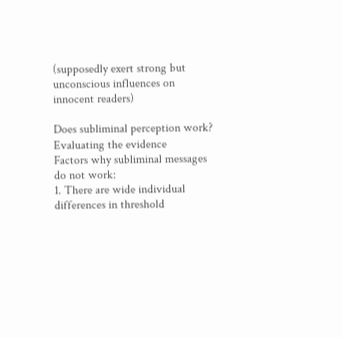(supposedly exert strong but unconscious influences on innocent readers)

Does subliminal perception work? Evaluating the evidence
Factors why subliminal messages do not work:
1. There are wide individual differences in threshold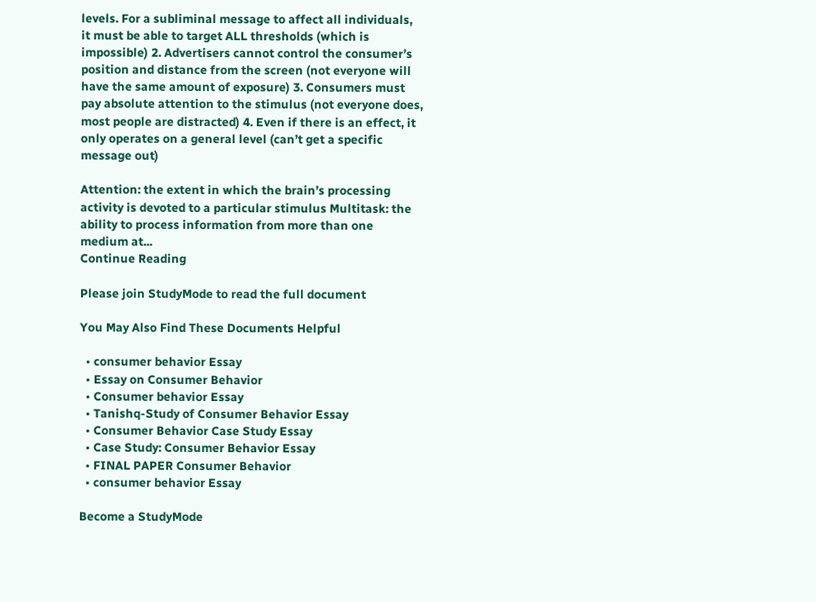levels. For a subliminal message to affect all individuals, it must be able to target ALL thresholds (which is impossible) 2. Advertisers cannot control the consumer’s position and distance from the screen (not everyone will have the same amount of exposure) 3. Consumers must pay absolute attention to the stimulus (not everyone does, most people are distracted) 4. Even if there is an effect, it only operates on a general level (can’t get a specific message out)

Attention: the extent in which the brain’s processing activity is devoted to a particular stimulus Multitask: the ability to process information from more than one medium at...
Continue Reading

Please join StudyMode to read the full document

You May Also Find These Documents Helpful

  • consumer behavior Essay
  • Essay on Consumer Behavior
  • Consumer behavior Essay
  • Tanishq-Study of Consumer Behavior Essay
  • Consumer Behavior Case Study Essay
  • Case Study: Consumer Behavior Essay
  • FINAL PAPER Consumer Behavior
  • consumer behavior Essay

Become a StudyMode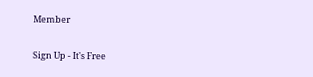Member

Sign Up - It's Free